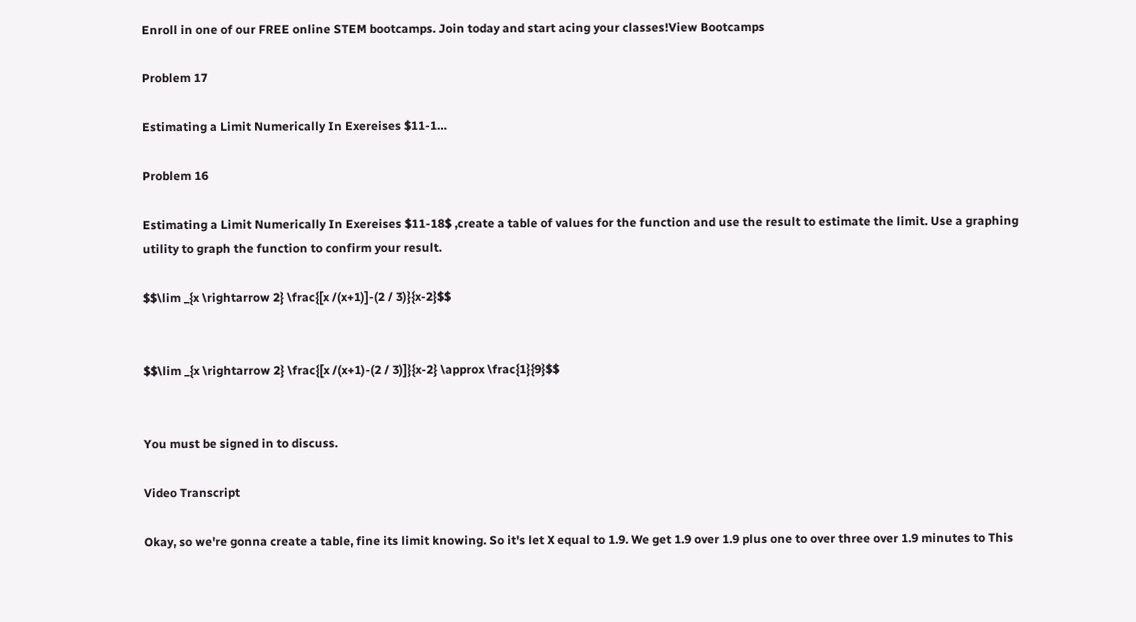Enroll in one of our FREE online STEM bootcamps. Join today and start acing your classes!View Bootcamps

Problem 17

Estimating a Limit Numerically In Exereises $11-1…

Problem 16

Estimating a Limit Numerically In Exereises $11-18$ ,create a table of values for the function and use the result to estimate the limit. Use a graphing utility to graph the function to confirm your result.

$$\lim _{x \rightarrow 2} \frac{[x /(x+1)]-(2 / 3)}{x-2}$$


$$\lim _{x \rightarrow 2} \frac{[x /(x+1)-(2 / 3)]}{x-2} \approx \frac{1}{9}$$


You must be signed in to discuss.

Video Transcript

Okay, so we're gonna create a table, fine its limit knowing. So it's let X equal to 1.9. We get 1.9 over 1.9 plus one to over three over 1.9 minutes to This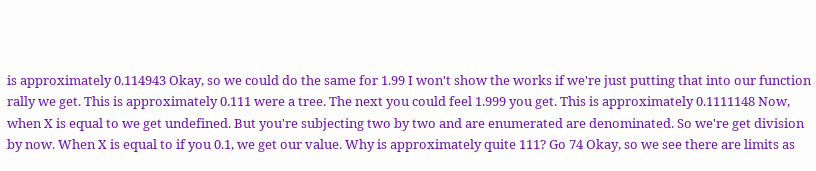is approximately 0.114943 Okay, so we could do the same for 1.99 I won't show the works if we're just putting that into our function rally we get. This is approximately 0.111 were a tree. The next you could feel 1.999 you get. This is approximately 0.1111148 Now, when X is equal to we get undefined. But you're subjecting two by two and are enumerated are denominated. So we're get division by now. When X is equal to if you 0.1, we get our value. Why is approximately quite 111? Go 74 Okay, so we see there are limits as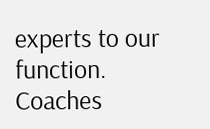experts to our function. Coaches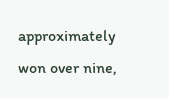approximately won over nine,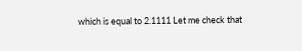which is equal to 2.1111 Let me check that